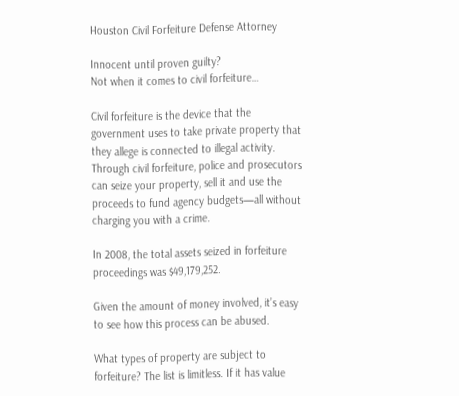Houston Civil Forfeiture Defense Attorney

Innocent until proven guilty?
Not when it comes to civil forfeiture…

Civil forfeiture is the device that the government uses to take private property that they allege is connected to illegal activity. Through civil forfeiture, police and prosecutors can seize your property, sell it and use the proceeds to fund agency budgets—all without charging you with a crime.

In 2008, the total assets seized in forfeiture proceedings was $49,179,252.

Given the amount of money involved, it’s easy to see how this process can be abused.

What types of property are subject to forfeiture? The list is limitless. If it has value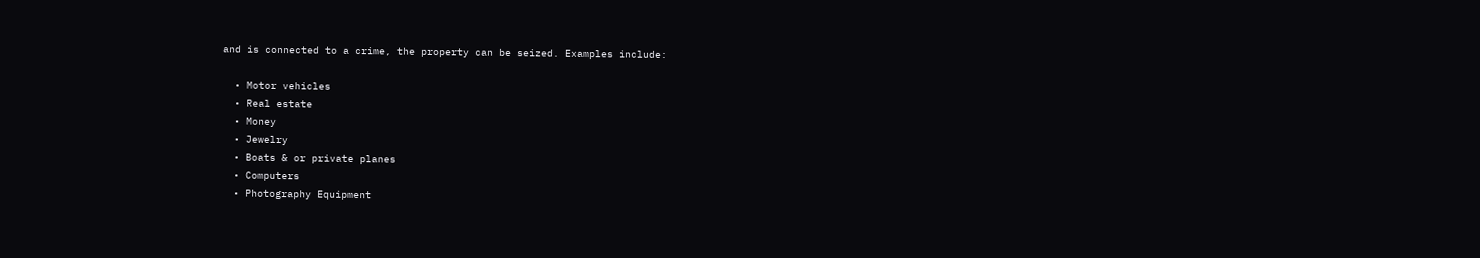and is connected to a crime, the property can be seized. Examples include:

  • Motor vehicles
  • Real estate
  • Money
  • Jewelry
  • Boats & or private planes
  • Computers
  • Photography Equipment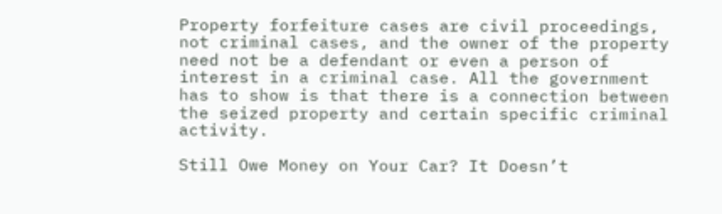Property forfeiture cases are civil proceedings, not criminal cases, and the owner of the property need not be a defendant or even a person of interest in a criminal case. All the government has to show is that there is a connection between the seized property and certain specific criminal activity.

Still Owe Money on Your Car? It Doesn’t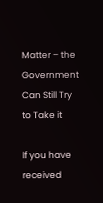Matter – the Government Can Still Try to Take it

If you have received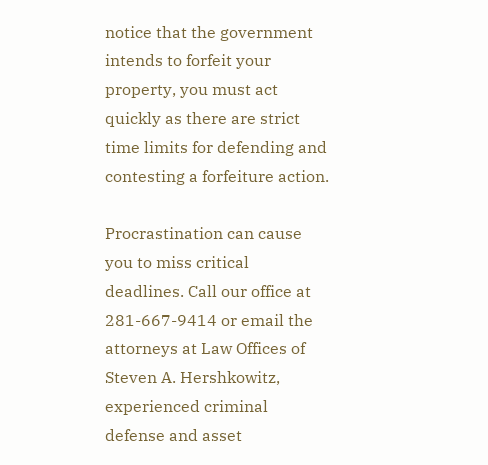notice that the government intends to forfeit your property, you must act quickly as there are strict time limits for defending and contesting a forfeiture action.

Procrastination can cause you to miss critical deadlines. Call our office at 281-667-9414 or email the attorneys at Law Offices of Steven A. Hershkowitz, experienced criminal defense and asset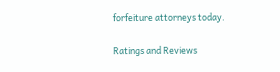forfeiture attorneys today.

Ratings and Reviews